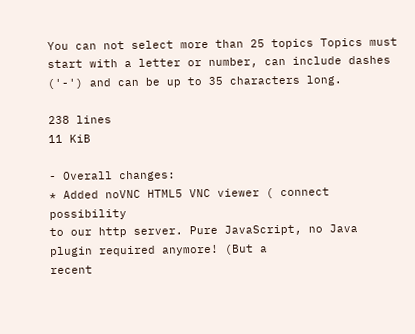You can not select more than 25 topics Topics must start with a letter or number, can include dashes ('-') and can be up to 35 characters long.

238 lines
11 KiB

- Overall changes:
* Added noVNC HTML5 VNC viewer ( connect possibility
to our http server. Pure JavaScript, no Java plugin required anymore! (But a
recent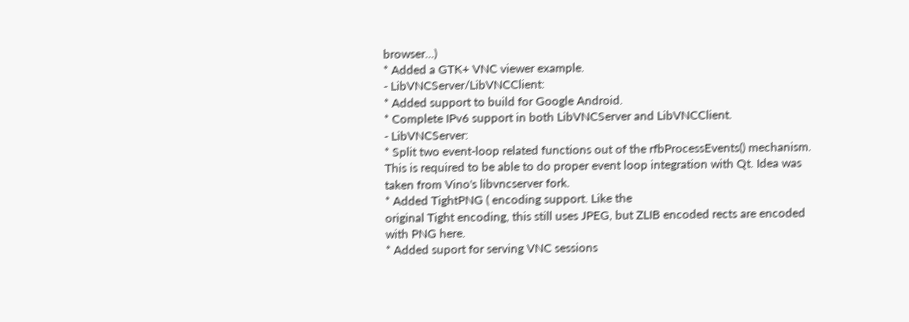browser...)
* Added a GTK+ VNC viewer example.
- LibVNCServer/LibVNCClient:
* Added support to build for Google Android.
* Complete IPv6 support in both LibVNCServer and LibVNCClient.
- LibVNCServer:
* Split two event-loop related functions out of the rfbProcessEvents() mechanism.
This is required to be able to do proper event loop integration with Qt. Idea was
taken from Vino's libvncserver fork.
* Added TightPNG ( encoding support. Like the
original Tight encoding, this still uses JPEG, but ZLIB encoded rects are encoded
with PNG here.
* Added suport for serving VNC sessions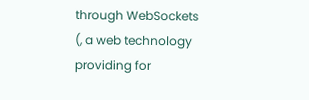through WebSockets
(, a web technology providing for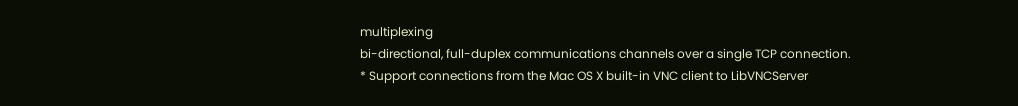multiplexing
bi-directional, full-duplex communications channels over a single TCP connection.
* Support connections from the Mac OS X built-in VNC client to LibVNCServer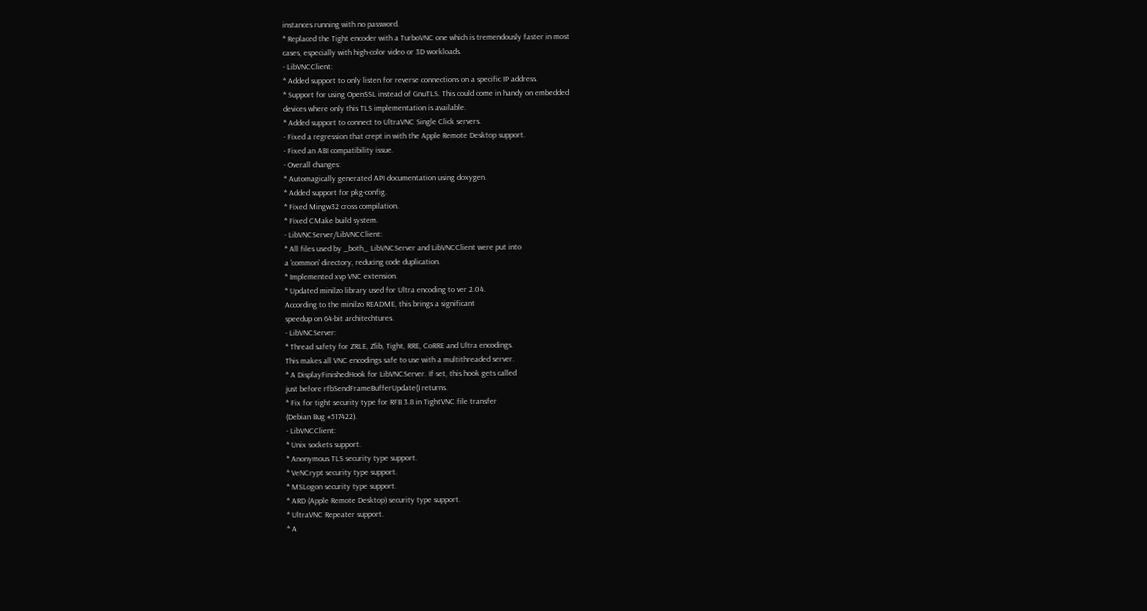instances running with no password.
* Replaced the Tight encoder with a TurboVNC one which is tremendously faster in most
cases, especially with high-color video or 3D workloads.
- LibVNCClient:
* Added support to only listen for reverse connections on a specific IP address.
* Support for using OpenSSL instead of GnuTLS. This could come in handy on embedded
devices where only this TLS implementation is available.
* Added support to connect to UltraVNC Single Click servers.
- Fixed a regression that crept in with the Apple Remote Desktop support.
- Fixed an ABI compatibility issue.
- Overall changes:
* Automagically generated API documentation using doxygen.
* Added support for pkg-config.
* Fixed Mingw32 cross compilation.
* Fixed CMake build system.
- LibVNCServer/LibVNCClient:
* All files used by _both_ LibVNCServer and LibVNCClient were put into
a 'common' directory, reducing code duplication.
* Implemented xvp VNC extension.
* Updated minilzo library used for Ultra encoding to ver 2.04.
According to the minilzo README, this brings a significant
speedup on 64-bit architechtures.
- LibVNCServer:
* Thread safety for ZRLE, Zlib, Tight, RRE, CoRRE and Ultra encodings.
This makes all VNC encodings safe to use with a multithreaded server.
* A DisplayFinishedHook for LibVNCServer. If set, this hook gets called
just before rfbSendFrameBufferUpdate() returns.
* Fix for tight security type for RFB 3.8 in TightVNC file transfer
(Debian Bug #517422).
- LibVNCClient:
* Unix sockets support.
* Anonymous TLS security type support.
* VeNCrypt security type support.
* MSLogon security type support.
* ARD (Apple Remote Desktop) security type support.
* UltraVNC Repeater support.
* A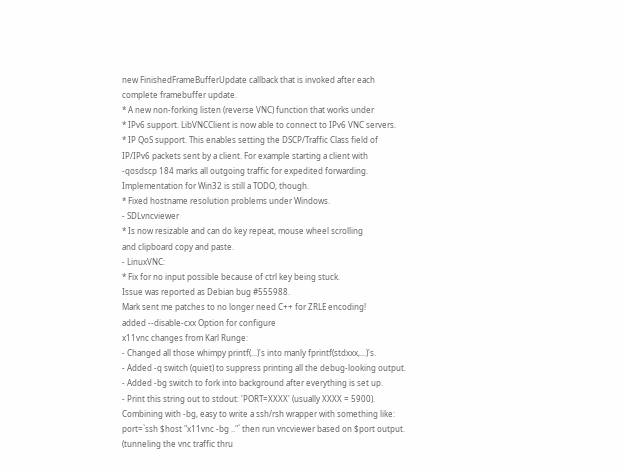new FinishedFrameBufferUpdate callback that is invoked after each
complete framebuffer update.
* A new non-forking listen (reverse VNC) function that works under
* IPv6 support. LibVNCClient is now able to connect to IPv6 VNC servers.
* IP QoS support. This enables setting the DSCP/Traffic Class field of
IP/IPv6 packets sent by a client. For example starting a client with
-qosdscp 184 marks all outgoing traffic for expedited forwarding.
Implementation for Win32 is still a TODO, though.
* Fixed hostname resolution problems under Windows.
- SDLvncviewer
* Is now resizable and can do key repeat, mouse wheel scrolling
and clipboard copy and paste.
- LinuxVNC:
* Fix for no input possible because of ctrl key being stuck.
Issue was reported as Debian bug #555988.
Mark sent me patches to no longer need C++ for ZRLE encoding!
added --disable-cxx Option for configure
x11vnc changes from Karl Runge:
- Changed all those whimpy printf(...)'s into manly fprintf(stdxxx,...)'s.
- Added -q switch (quiet) to suppress printing all the debug-looking output.
- Added -bg switch to fork into background after everything is set up.
- Print this string out to stdout: 'PORT=XXXX' (usually XXXX = 5900).
Combining with -bg, easy to write a ssh/rsh wrapper with something like:
port=`ssh $host "x11vnc -bg .."` then run vncviewer based on $port output.
(tunneling the vnc traffic thru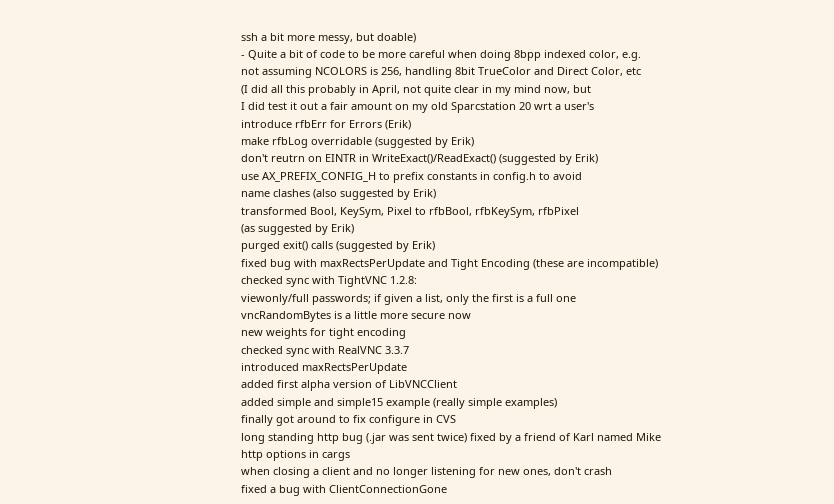ssh a bit more messy, but doable)
- Quite a bit of code to be more careful when doing 8bpp indexed color, e.g.
not assuming NCOLORS is 256, handling 8bit TrueColor and Direct Color, etc
(I did all this probably in April, not quite clear in my mind now, but
I did test it out a fair amount on my old Sparcstation 20 wrt a user's
introduce rfbErr for Errors (Erik)
make rfbLog overridable (suggested by Erik)
don't reutrn on EINTR in WriteExact()/ReadExact() (suggested by Erik)
use AX_PREFIX_CONFIG_H to prefix constants in config.h to avoid
name clashes (also suggested by Erik)
transformed Bool, KeySym, Pixel to rfbBool, rfbKeySym, rfbPixel
(as suggested by Erik)
purged exit() calls (suggested by Erik)
fixed bug with maxRectsPerUpdate and Tight Encoding (these are incompatible)
checked sync with TightVNC 1.2.8:
viewonly/full passwords; if given a list, only the first is a full one
vncRandomBytes is a little more secure now
new weights for tight encoding
checked sync with RealVNC 3.3.7
introduced maxRectsPerUpdate
added first alpha version of LibVNCClient
added simple and simple15 example (really simple examples)
finally got around to fix configure in CVS
long standing http bug (.jar was sent twice) fixed by a friend of Karl named Mike
http options in cargs
when closing a client and no longer listening for new ones, don't crash
fixed a bug with ClientConnectionGone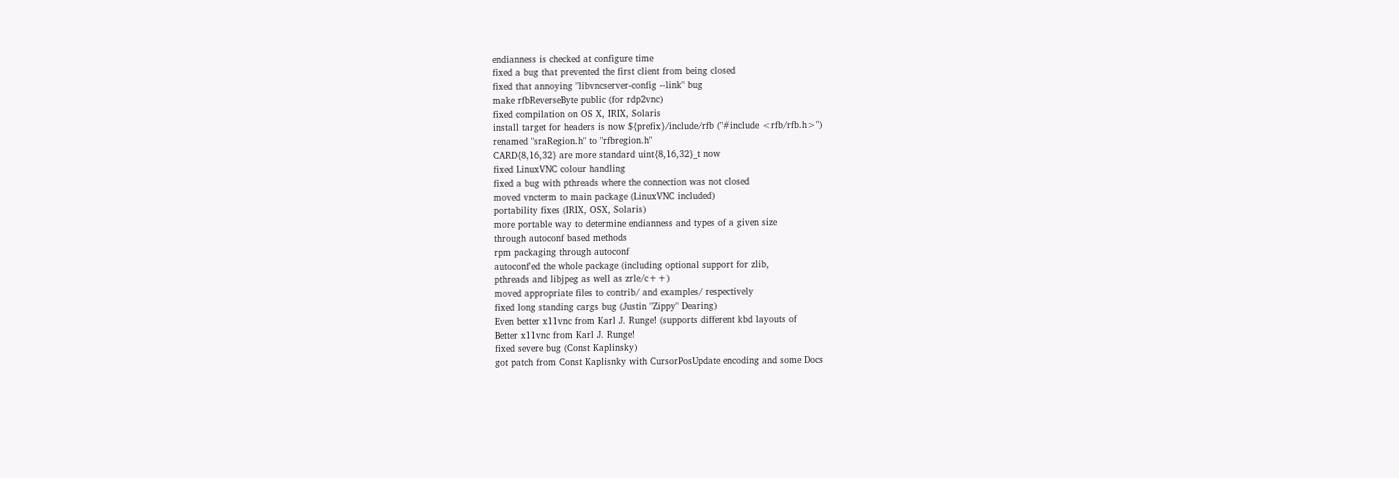endianness is checked at configure time
fixed a bug that prevented the first client from being closed
fixed that annoying "libvncserver-config --link" bug
make rfbReverseByte public (for rdp2vnc)
fixed compilation on OS X, IRIX, Solaris
install target for headers is now ${prefix}/include/rfb ("#include <rfb/rfb.h>")
renamed "sraRegion.h" to "rfbregion.h"
CARD{8,16,32} are more standard uint{8,16,32}_t now
fixed LinuxVNC colour handling
fixed a bug with pthreads where the connection was not closed
moved vncterm to main package (LinuxVNC included)
portability fixes (IRIX, OSX, Solaris)
more portable way to determine endianness and types of a given size
through autoconf based methods
rpm packaging through autoconf
autoconf'ed the whole package (including optional support for zlib,
pthreads and libjpeg as well as zrle/c++)
moved appropriate files to contrib/ and examples/ respectively
fixed long standing cargs bug (Justin "Zippy" Dearing)
Even better x11vnc from Karl J. Runge! (supports different kbd layouts of
Better x11vnc from Karl J. Runge!
fixed severe bug (Const Kaplinsky)
got patch from Const Kaplisnky with CursorPosUpdate encoding and some Docs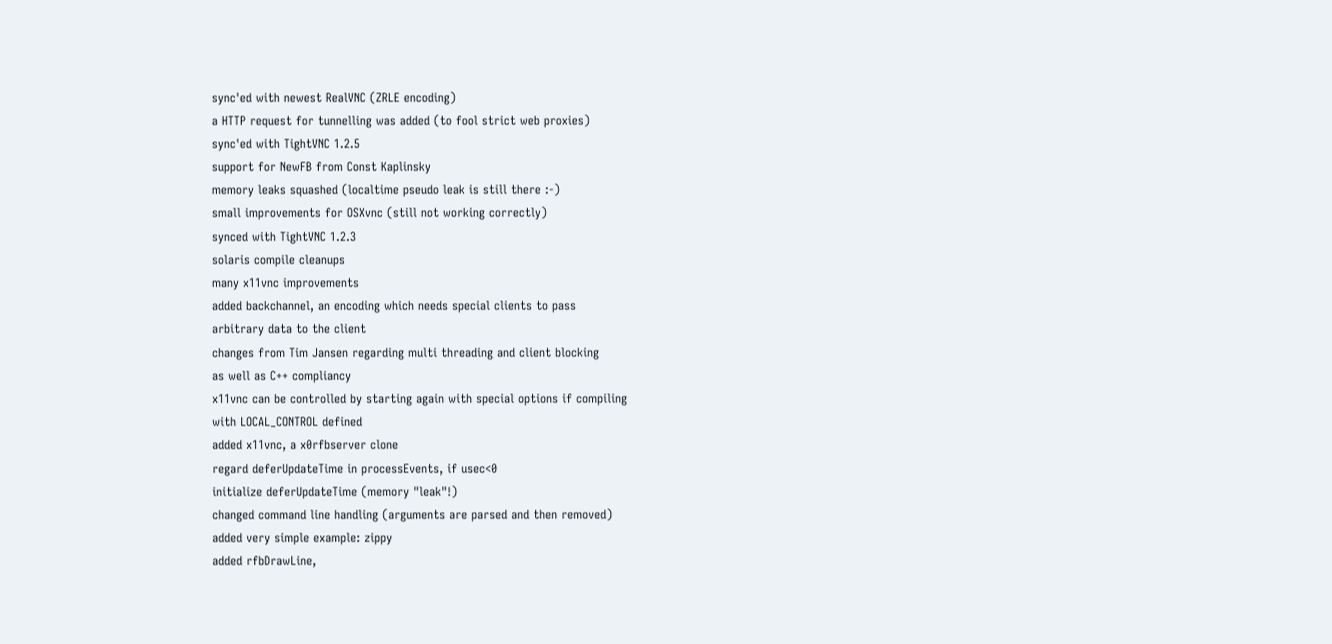sync'ed with newest RealVNC (ZRLE encoding)
a HTTP request for tunnelling was added (to fool strict web proxies)
sync'ed with TightVNC 1.2.5
support for NewFB from Const Kaplinsky
memory leaks squashed (localtime pseudo leak is still there :-)
small improvements for OSXvnc (still not working correctly)
synced with TightVNC 1.2.3
solaris compile cleanups
many x11vnc improvements
added backchannel, an encoding which needs special clients to pass
arbitrary data to the client
changes from Tim Jansen regarding multi threading and client blocking
as well as C++ compliancy
x11vnc can be controlled by starting again with special options if compiling
with LOCAL_CONTROL defined
added x11vnc, a x0rfbserver clone
regard deferUpdateTime in processEvents, if usec<0
initialize deferUpdateTime (memory "leak"!)
changed command line handling (arguments are parsed and then removed)
added very simple example: zippy
added rfbDrawLine,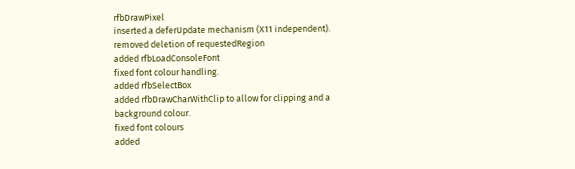rfbDrawPixel
inserted a deferUpdate mechanism (X11 independent).
removed deletion of requestedRegion
added rfbLoadConsoleFont
fixed font colour handling.
added rfbSelectBox
added rfbDrawCharWithClip to allow for clipping and a background colour.
fixed font colours
added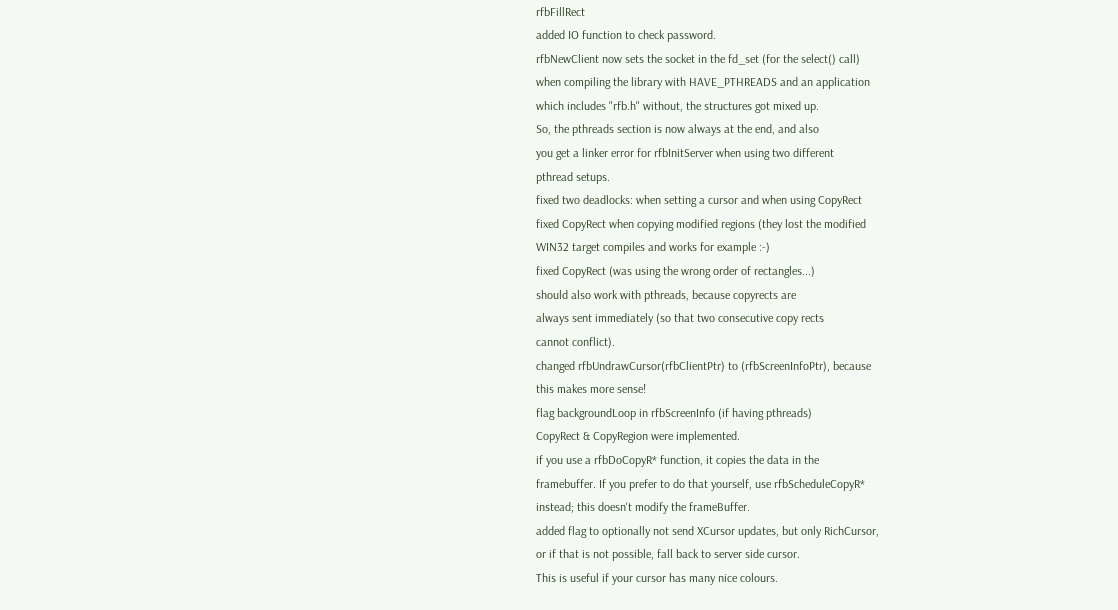rfbFillRect
added IO function to check password.
rfbNewClient now sets the socket in the fd_set (for the select() call)
when compiling the library with HAVE_PTHREADS and an application
which includes "rfb.h" without, the structures got mixed up.
So, the pthreads section is now always at the end, and also
you get a linker error for rfbInitServer when using two different
pthread setups.
fixed two deadlocks: when setting a cursor and when using CopyRect
fixed CopyRect when copying modified regions (they lost the modified
WIN32 target compiles and works for example :-)
fixed CopyRect (was using the wrong order of rectangles...)
should also work with pthreads, because copyrects are
always sent immediately (so that two consecutive copy rects
cannot conflict).
changed rfbUndrawCursor(rfbClientPtr) to (rfbScreenInfoPtr), because
this makes more sense!
flag backgroundLoop in rfbScreenInfo (if having pthreads)
CopyRect & CopyRegion were implemented.
if you use a rfbDoCopyR* function, it copies the data in the
framebuffer. If you prefer to do that yourself, use rfbScheduleCopyR*
instead; this doesn't modify the frameBuffer.
added flag to optionally not send XCursor updates, but only RichCursor,
or if that is not possible, fall back to server side cursor.
This is useful if your cursor has many nice colours.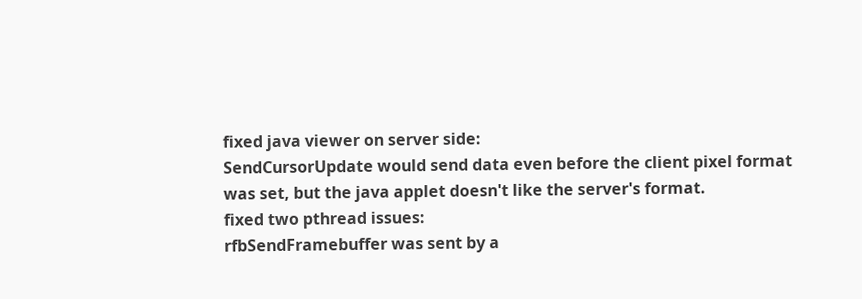fixed java viewer on server side:
SendCursorUpdate would send data even before the client pixel format
was set, but the java applet doesn't like the server's format.
fixed two pthread issues:
rfbSendFramebuffer was sent by a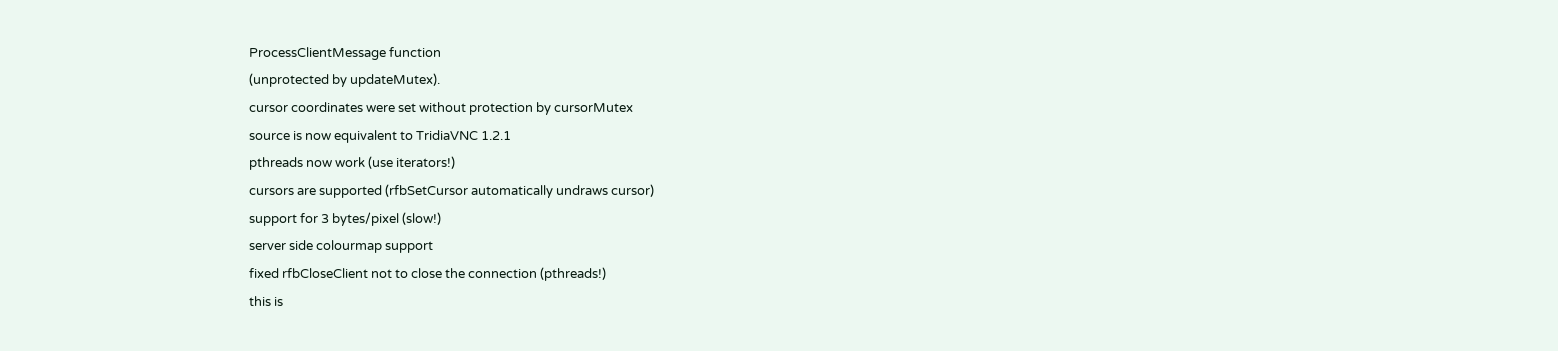ProcessClientMessage function
(unprotected by updateMutex).
cursor coordinates were set without protection by cursorMutex
source is now equivalent to TridiaVNC 1.2.1
pthreads now work (use iterators!)
cursors are supported (rfbSetCursor automatically undraws cursor)
support for 3 bytes/pixel (slow!)
server side colourmap support
fixed rfbCloseClient not to close the connection (pthreads!)
this is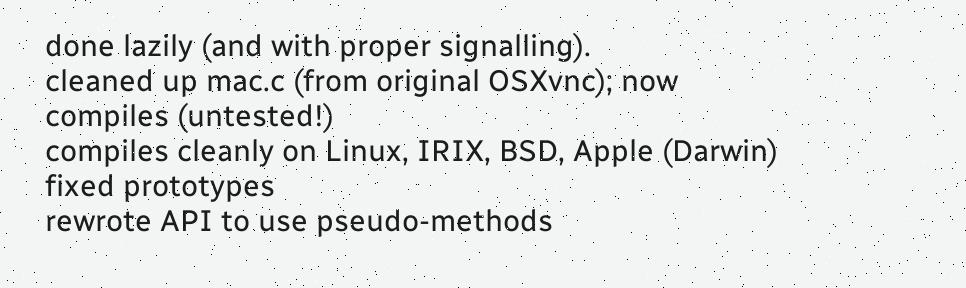done lazily (and with proper signalling).
cleaned up mac.c (from original OSXvnc); now compiles (untested!)
compiles cleanly on Linux, IRIX, BSD, Apple (Darwin)
fixed prototypes
rewrote API to use pseudo-methods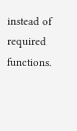instead of required functions.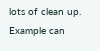lots of clean up.
Example can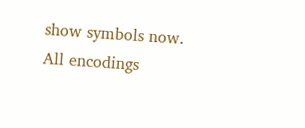show symbols now.
All encodings